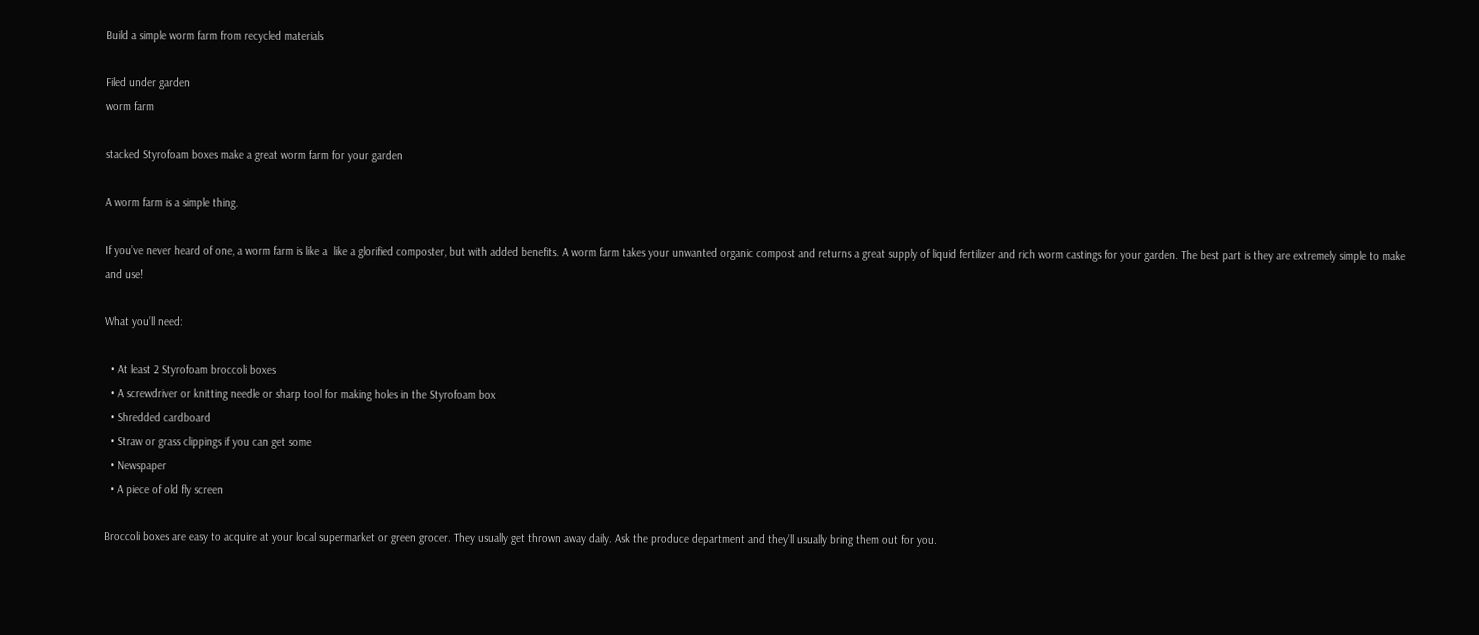Build a simple worm farm from recycled materials

Filed under garden
worm farm

stacked Styrofoam boxes make a great worm farm for your garden

A worm farm is a simple thing.

If you’ve never heard of one, a worm farm is like a  like a glorified composter, but with added benefits. A worm farm takes your unwanted organic compost and returns a great supply of liquid fertilizer and rich worm castings for your garden. The best part is they are extremely simple to make and use!

What you’ll need:

  • At least 2 Styrofoam broccoli boxes
  • A screwdriver or knitting needle or sharp tool for making holes in the Styrofoam box
  • Shredded cardboard
  • Straw or grass clippings if you can get some
  • Newspaper
  • A piece of old fly screen

Broccoli boxes are easy to acquire at your local supermarket or green grocer. They usually get thrown away daily. Ask the produce department and they’ll usually bring them out for you.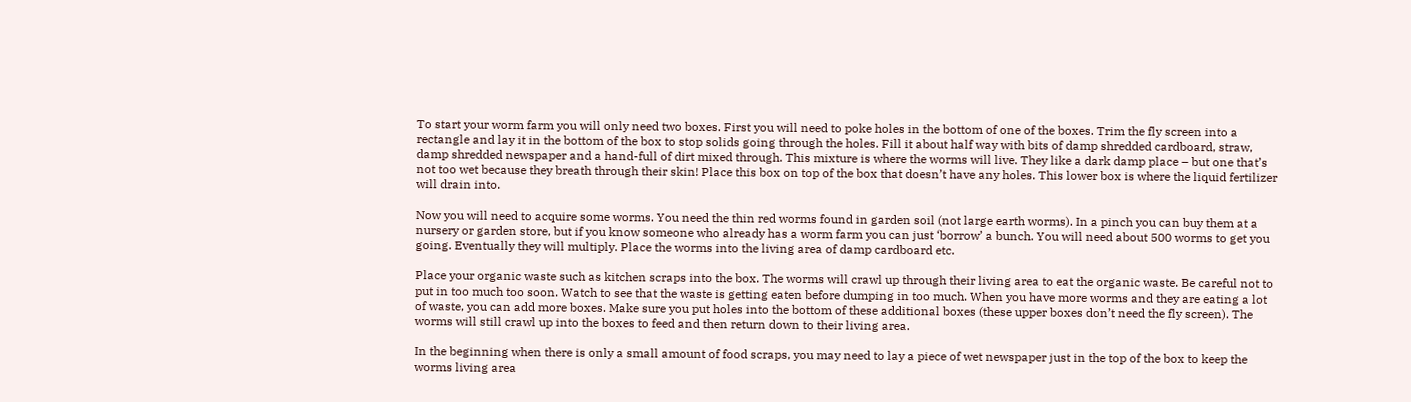To start your worm farm you will only need two boxes. First you will need to poke holes in the bottom of one of the boxes. Trim the fly screen into a rectangle and lay it in the bottom of the box to stop solids going through the holes. Fill it about half way with bits of damp shredded cardboard, straw, damp shredded newspaper and a hand-full of dirt mixed through. This mixture is where the worms will live. They like a dark damp place – but one that’s not too wet because they breath through their skin! Place this box on top of the box that doesn’t have any holes. This lower box is where the liquid fertilizer will drain into.

Now you will need to acquire some worms. You need the thin red worms found in garden soil (not large earth worms). In a pinch you can buy them at a nursery or garden store, but if you know someone who already has a worm farm you can just ‘borrow’ a bunch. You will need about 500 worms to get you going. Eventually they will multiply. Place the worms into the living area of damp cardboard etc.

Place your organic waste such as kitchen scraps into the box. The worms will crawl up through their living area to eat the organic waste. Be careful not to put in too much too soon. Watch to see that the waste is getting eaten before dumping in too much. When you have more worms and they are eating a lot of waste, you can add more boxes. Make sure you put holes into the bottom of these additional boxes (these upper boxes don’t need the fly screen). The worms will still crawl up into the boxes to feed and then return down to their living area.

In the beginning when there is only a small amount of food scraps, you may need to lay a piece of wet newspaper just in the top of the box to keep the worms living area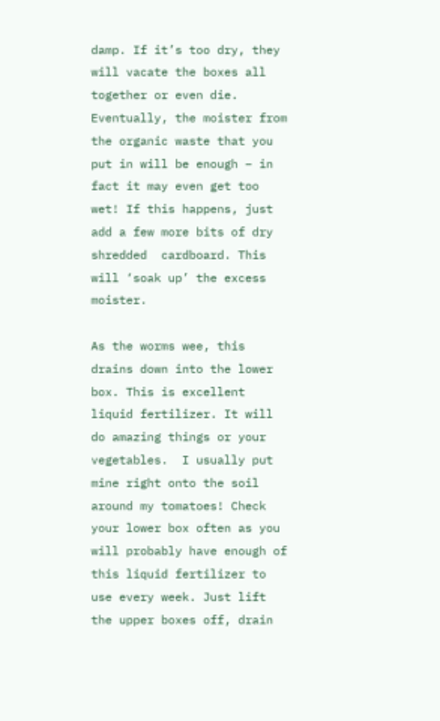damp. If it’s too dry, they will vacate the boxes all together or even die. Eventually, the moister from the organic waste that you put in will be enough – in fact it may even get too wet! If this happens, just add a few more bits of dry shredded  cardboard. This will ‘soak up’ the excess moister.

As the worms wee, this drains down into the lower box. This is excellent liquid fertilizer. It will do amazing things or your vegetables.  I usually put mine right onto the soil around my tomatoes! Check your lower box often as you will probably have enough of this liquid fertilizer to use every week. Just lift the upper boxes off, drain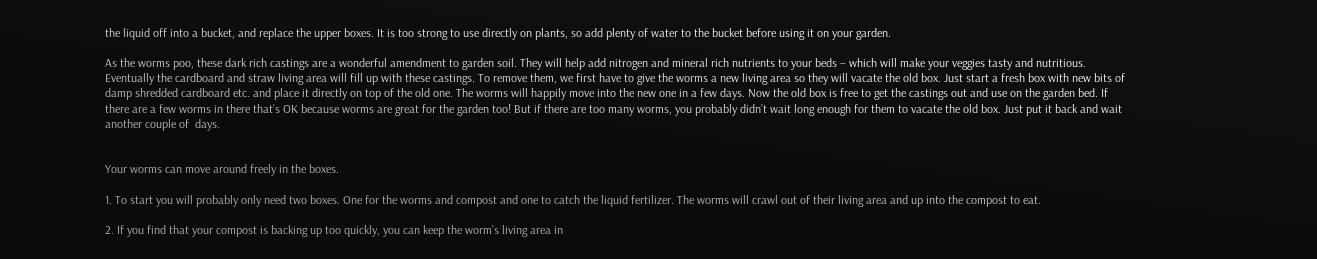the liquid off into a bucket, and replace the upper boxes. It is too strong to use directly on plants, so add plenty of water to the bucket before using it on your garden.

As the worms poo, these dark rich castings are a wonderful amendment to garden soil. They will help add nitrogen and mineral rich nutrients to your beds – which will make your veggies tasty and nutritious. Eventually the cardboard and straw living area will fill up with these castings. To remove them, we first have to give the worms a new living area so they will vacate the old box. Just start a fresh box with new bits of damp shredded cardboard etc. and place it directly on top of the old one. The worms will happily move into the new one in a few days. Now the old box is free to get the castings out and use on the garden bed. If there are a few worms in there that’s OK because worms are great for the garden too! But if there are too many worms, you probably didn’t wait long enough for them to vacate the old box. Just put it back and wait another couple of  days.


Your worms can move around freely in the boxes.

1. To start you will probably only need two boxes. One for the worms and compost and one to catch the liquid fertilizer. The worms will crawl out of their living area and up into the compost to eat.

2. If you find that your compost is backing up too quickly, you can keep the worm’s living area in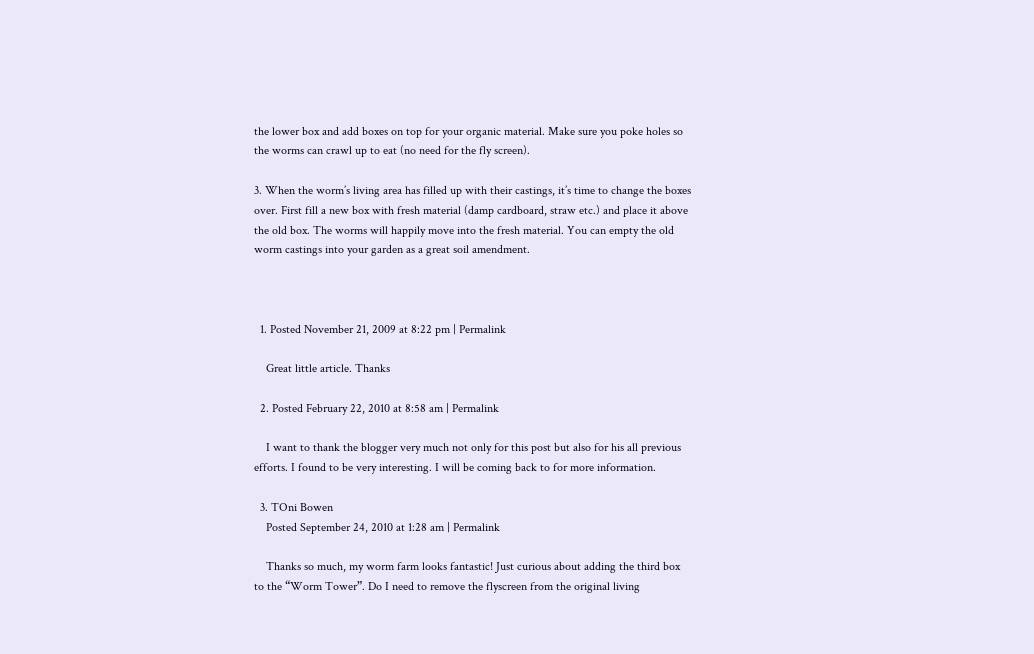the lower box and add boxes on top for your organic material. Make sure you poke holes so the worms can crawl up to eat (no need for the fly screen).

3. When the worm’s living area has filled up with their castings, it’s time to change the boxes over. First fill a new box with fresh material (damp cardboard, straw etc.) and place it above the old box. The worms will happily move into the fresh material. You can empty the old worm castings into your garden as a great soil amendment.



  1. Posted November 21, 2009 at 8:22 pm | Permalink

    Great little article. Thanks

  2. Posted February 22, 2010 at 8:58 am | Permalink

    I want to thank the blogger very much not only for this post but also for his all previous efforts. I found to be very interesting. I will be coming back to for more information.

  3. TOni Bowen
    Posted September 24, 2010 at 1:28 am | Permalink

    Thanks so much, my worm farm looks fantastic! Just curious about adding the third box to the “Worm Tower”. Do I need to remove the flyscreen from the original living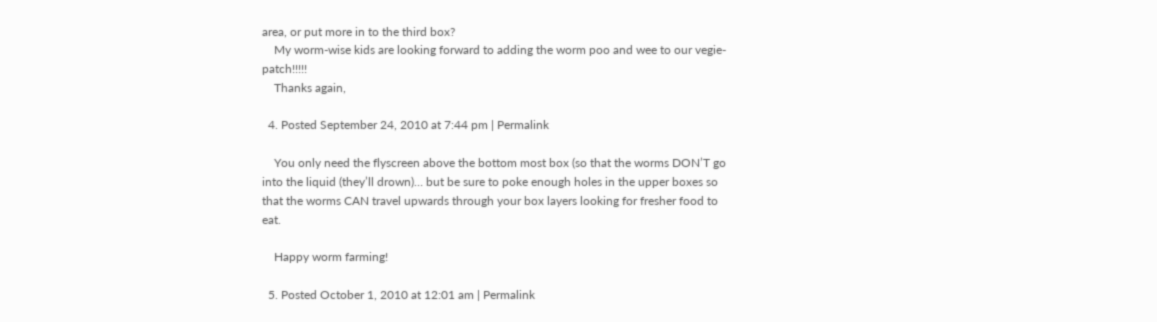area, or put more in to the third box?
    My worm-wise kids are looking forward to adding the worm poo and wee to our vegie-patch!!!!!
    Thanks again,

  4. Posted September 24, 2010 at 7:44 pm | Permalink

    You only need the flyscreen above the bottom most box (so that the worms DON’T go into the liquid (they’ll drown)… but be sure to poke enough holes in the upper boxes so that the worms CAN travel upwards through your box layers looking for fresher food to eat.

    Happy worm farming!

  5. Posted October 1, 2010 at 12:01 am | Permalink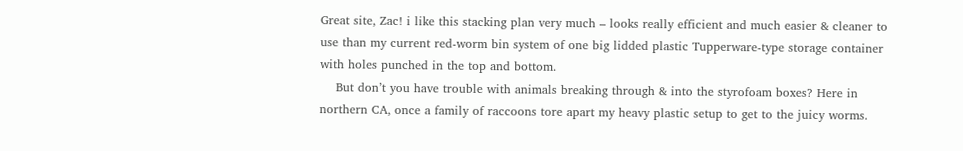Great site, Zac! i like this stacking plan very much – looks really efficient and much easier & cleaner to use than my current red-worm bin system of one big lidded plastic Tupperware-type storage container with holes punched in the top and bottom.
    But don’t you have trouble with animals breaking through & into the styrofoam boxes? Here in northern CA, once a family of raccoons tore apart my heavy plastic setup to get to the juicy worms.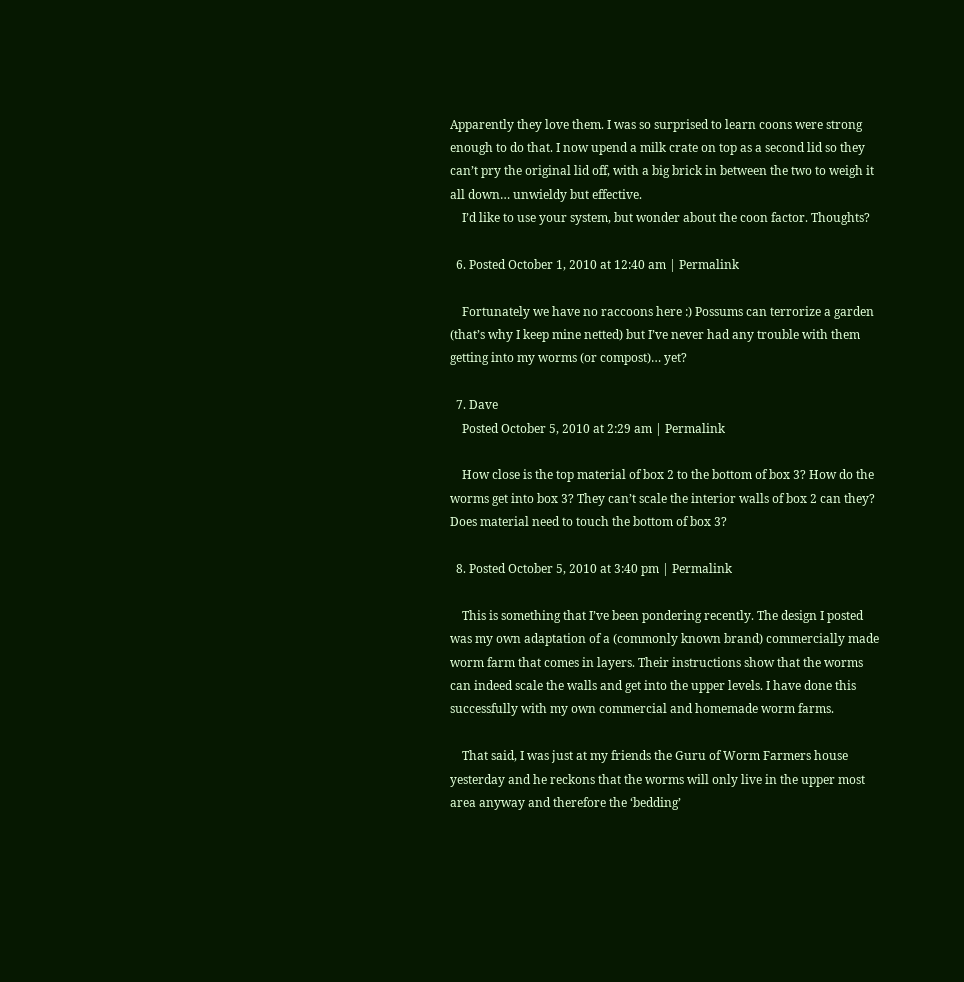Apparently they love them. I was so surprised to learn coons were strong enough to do that. I now upend a milk crate on top as a second lid so they can’t pry the original lid off, with a big brick in between the two to weigh it all down… unwieldy but effective.
    I’d like to use your system, but wonder about the coon factor. Thoughts?

  6. Posted October 1, 2010 at 12:40 am | Permalink

    Fortunately we have no raccoons here :) Possums can terrorize a garden (that’s why I keep mine netted) but I’ve never had any trouble with them getting into my worms (or compost)… yet?

  7. Dave
    Posted October 5, 2010 at 2:29 am | Permalink

    How close is the top material of box 2 to the bottom of box 3? How do the worms get into box 3? They can’t scale the interior walls of box 2 can they? Does material need to touch the bottom of box 3?

  8. Posted October 5, 2010 at 3:40 pm | Permalink

    This is something that I’ve been pondering recently. The design I posted was my own adaptation of a (commonly known brand) commercially made worm farm that comes in layers. Their instructions show that the worms can indeed scale the walls and get into the upper levels. I have done this successfully with my own commercial and homemade worm farms.

    That said, I was just at my friends the Guru of Worm Farmers house yesterday and he reckons that the worms will only live in the upper most area anyway and therefore the ‘bedding’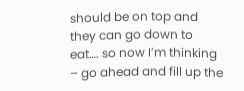should be on top and they can go down to eat…. so now I’m thinking – go ahead and fill up the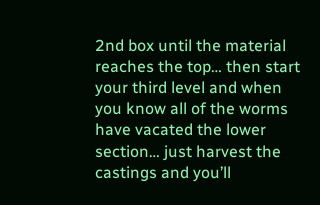2nd box until the material reaches the top… then start your third level and when you know all of the worms have vacated the lower section… just harvest the castings and you’ll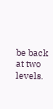be back at two levels.